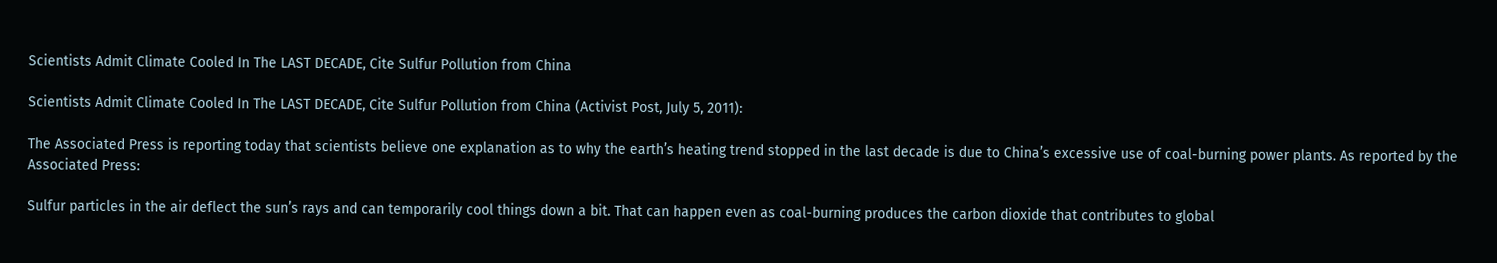Scientists Admit Climate Cooled In The LAST DECADE, Cite Sulfur Pollution from China

Scientists Admit Climate Cooled In The LAST DECADE, Cite Sulfur Pollution from China (Activist Post, July 5, 2011):

The Associated Press is reporting today that scientists believe one explanation as to why the earth’s heating trend stopped in the last decade is due to China’s excessive use of coal-burning power plants. As reported by the Associated Press:

Sulfur particles in the air deflect the sun’s rays and can temporarily cool things down a bit. That can happen even as coal-burning produces the carbon dioxide that contributes to global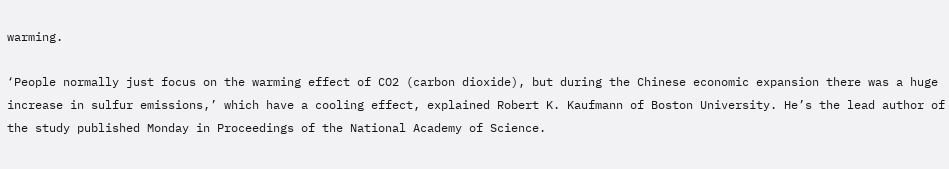warming.

‘People normally just focus on the warming effect of CO2 (carbon dioxide), but during the Chinese economic expansion there was a huge increase in sulfur emissions,’ which have a cooling effect, explained Robert K. Kaufmann of Boston University. He’s the lead author of the study published Monday in Proceedings of the National Academy of Science.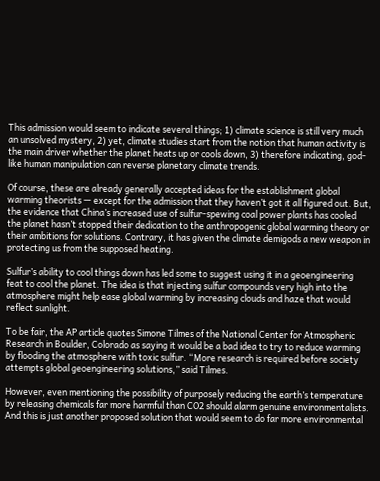This admission would seem to indicate several things; 1) climate science is still very much an unsolved mystery, 2) yet, climate studies start from the notion that human activity is the main driver whether the planet heats up or cools down, 3) therefore indicating, god-like human manipulation can reverse planetary climate trends.

Of course, these are already generally accepted ideas for the establishment global warming theorists — except for the admission that they haven’t got it all figured out. But, the evidence that China’s increased use of sulfur-spewing coal power plants has cooled the planet hasn’t stopped their dedication to the anthropogenic global warming theory or their ambitions for solutions. Contrary, it has given the climate demigods a new weapon in protecting us from the supposed heating.

Sulfur’s ability to cool things down has led some to suggest using it in a geoengineering feat to cool the planet. The idea is that injecting sulfur compounds very high into the atmosphere might help ease global warming by increasing clouds and haze that would reflect sunlight.

To be fair, the AP article quotes Simone Tilmes of the National Center for Atmospheric Research in Boulder, Colorado as saying it would be a bad idea to try to reduce warming by flooding the atmosphere with toxic sulfur. “More research is required before society attempts global geoengineering solutions,” said Tilmes.

However, even mentioning the possibility of purposely reducing the earth’s temperature by releasing chemicals far more harmful than CO2 should alarm genuine environmentalists.  And this is just another proposed solution that would seem to do far more environmental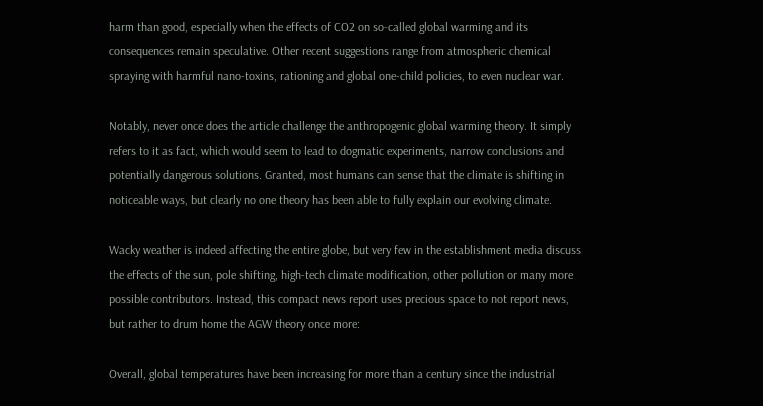harm than good, especially when the effects of CO2 on so-called global warming and its consequences remain speculative. Other recent suggestions range from atmospheric chemical spraying with harmful nano-toxins, rationing and global one-child policies, to even nuclear war.

Notably, never once does the article challenge the anthropogenic global warming theory. It simply refers to it as fact, which would seem to lead to dogmatic experiments, narrow conclusions and potentially dangerous solutions. Granted, most humans can sense that the climate is shifting in noticeable ways, but clearly no one theory has been able to fully explain our evolving climate.

Wacky weather is indeed affecting the entire globe, but very few in the establishment media discuss the effects of the sun, pole shifting, high-tech climate modification, other pollution or many more possible contributors. Instead, this compact news report uses precious space to not report news, but rather to drum home the AGW theory once more:

Overall, global temperatures have been increasing for more than a century since the industrial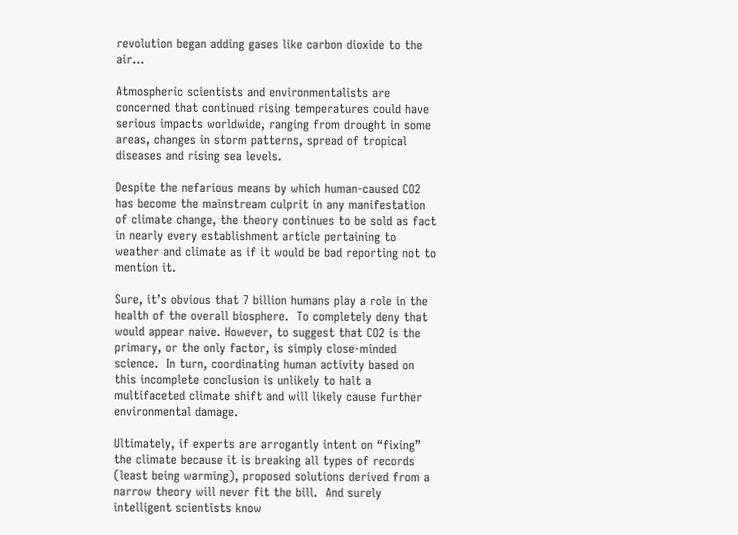revolution began adding gases like carbon dioxide to the air…

Atmospheric scientists and environmentalists are concerned that continued rising temperatures could have serious impacts worldwide, ranging from drought in some areas, changes in storm patterns, spread of tropical diseases and rising sea levels.

Despite the nefarious means by which human-caused CO2 has become the mainstream culprit in any manifestation of climate change, the theory continues to be sold as fact in nearly every establishment article pertaining to weather and climate as if it would be bad reporting not to mention it.

Sure, it’s obvious that 7 billion humans play a role in the health of the overall biosphere.  To completely deny that would appear naive. However, to suggest that CO2 is the primary, or the only factor, is simply close-minded science.  In turn, coordinating human activity based on this incomplete conclusion is unlikely to halt a multifaceted climate shift and will likely cause further environmental damage.

Ultimately, if experts are arrogantly intent on “fixing” the climate because it is breaking all types of records (least being warming), proposed solutions derived from a narrow theory will never fit the bill.  And surely intelligent scientists know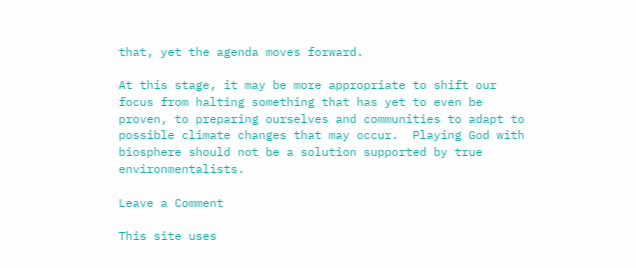that, yet the agenda moves forward.

At this stage, it may be more appropriate to shift our focus from halting something that has yet to even be proven, to preparing ourselves and communities to adapt to possible climate changes that may occur.  Playing God with biosphere should not be a solution supported by true environmentalists.

Leave a Comment

This site uses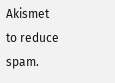Akismet to reduce spam.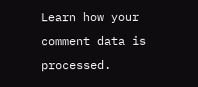Learn how your comment data is processed.